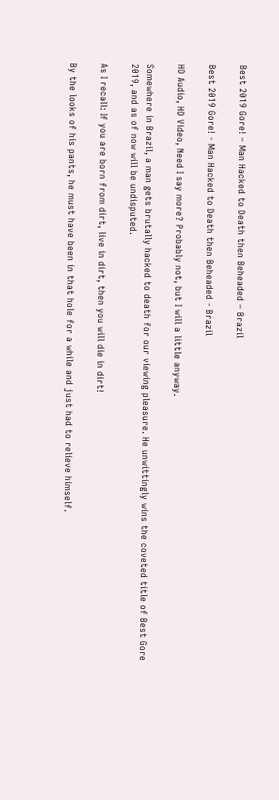Best 2019 Gore! – Man Hacked to Death then Beheaded – Brazil

Best 2019 Gore! - Man Hacked to Death then Beheaded - Brazil

HD Audio, HD Video, Need I say more? Probably not, but I will a little anyway.

Somewhere in Brazil, a man gets brutally hacked to death for our viewing pleasure. He unwittingly wins the coveted title of Best Gore 2019, and as of now will be undisputed.

As I recall: If you are born from dirt, live in dirt, then you will die in dirt!

By the looks of his pants, he must have been in that hole for a while and just had to relieve himself.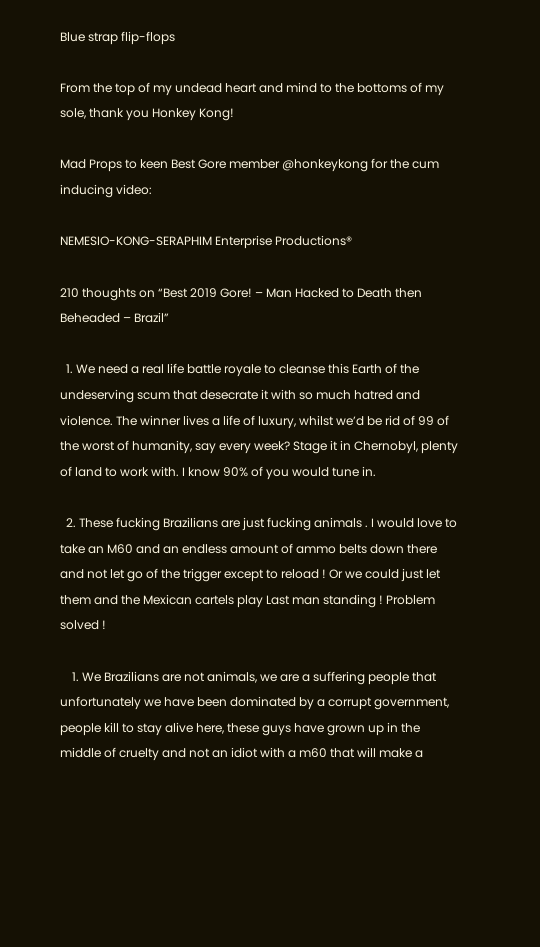Blue strap flip-flops

From the top of my undead heart and mind to the bottoms of my sole, thank you Honkey Kong!

Mad Props to keen Best Gore member @honkeykong for the cum inducing video:

NEMESIO-KONG-SERAPHIM Enterprise Productions®

210 thoughts on “Best 2019 Gore! – Man Hacked to Death then Beheaded – Brazil”

  1. We need a real life battle royale to cleanse this Earth of the undeserving scum that desecrate it with so much hatred and violence. The winner lives a life of luxury, whilst we’d be rid of 99 of the worst of humanity, say every week? Stage it in Chernobyl, plenty of land to work with. I know 90% of you would tune in.

  2. These fucking Brazilians are just fucking animals . I would love to take an M60 and an endless amount of ammo belts down there and not let go of the trigger except to reload ! Or we could just let them and the Mexican cartels play Last man standing ! Problem solved !

    1. We Brazilians are not animals, we are a suffering people that unfortunately we have been dominated by a corrupt government, people kill to stay alive here, these guys have grown up in the middle of cruelty and not an idiot with a m60 that will make a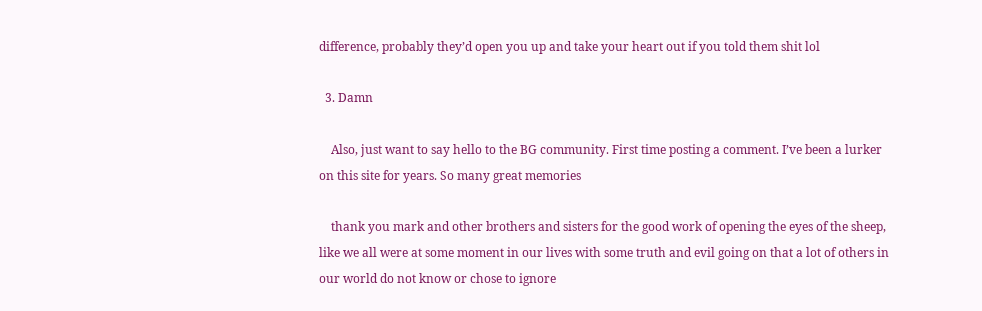difference, probably they’d open you up and take your heart out if you told them shit lol

  3. Damn

    Also, just want to say hello to the BG community. First time posting a comment. I’ve been a lurker on this site for years. So many great memories

    thank you mark and other brothers and sisters for the good work of opening the eyes of the sheep, like we all were at some moment in our lives with some truth and evil going on that a lot of others in our world do not know or chose to ignore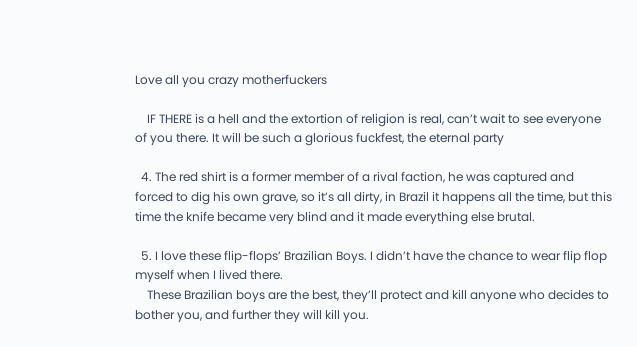Love all you crazy motherfuckers

    IF THERE is a hell and the extortion of religion is real, can’t wait to see everyone of you there. It will be such a glorious fuckfest, the eternal party

  4. The red shirt is a former member of a rival faction, he was captured and forced to dig his own grave, so it’s all dirty, in Brazil it happens all the time, but this time the knife became very blind and it made everything else brutal.

  5. I love these flip-flops’ Brazilian Boys. I didn’t have the chance to wear flip flop myself when I lived there.
    These Brazilian boys are the best, they’ll protect and kill anyone who decides to bother you, and further they will kill you.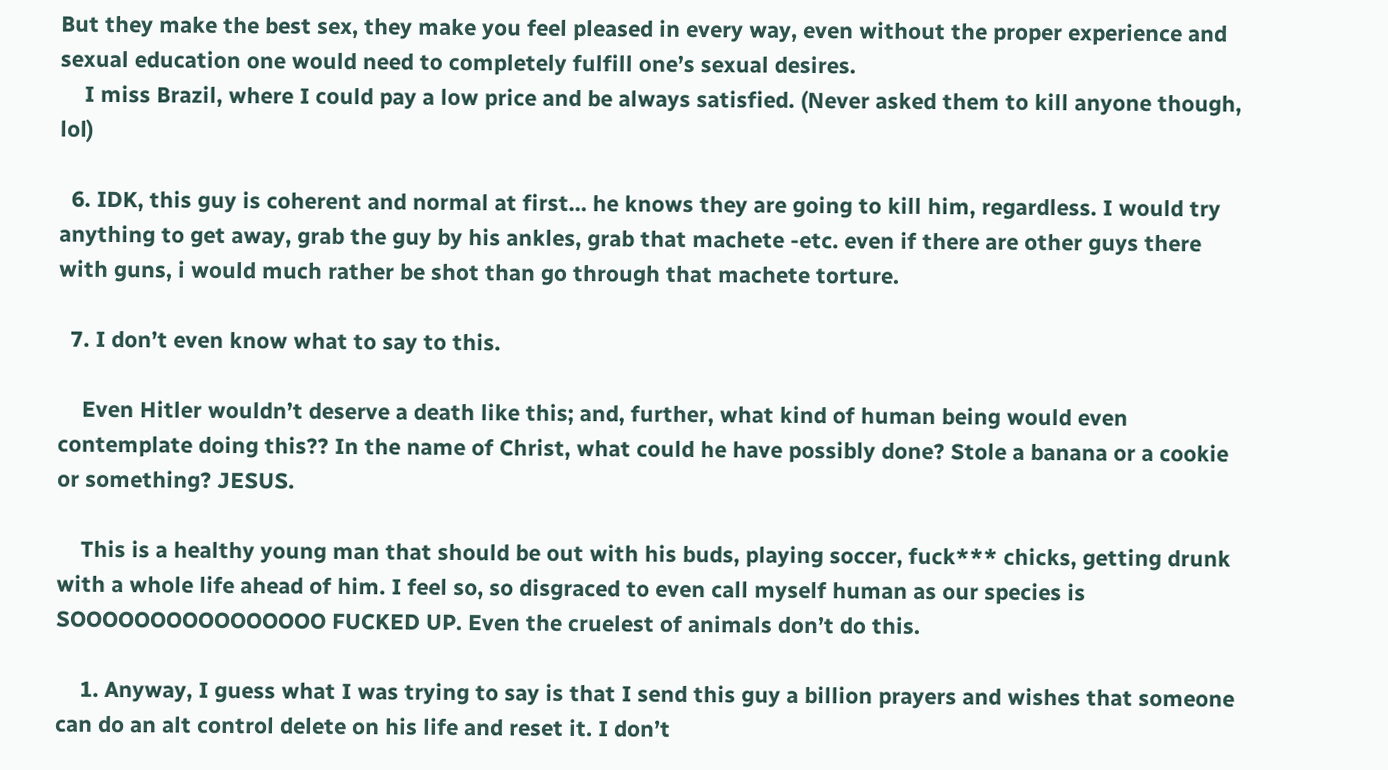But they make the best sex, they make you feel pleased in every way, even without the proper experience and sexual education one would need to completely fulfill one’s sexual desires.
    I miss Brazil, where I could pay a low price and be always satisfied. (Never asked them to kill anyone though, lol)

  6. IDK, this guy is coherent and normal at first… he knows they are going to kill him, regardless. I would try anything to get away, grab the guy by his ankles, grab that machete -etc. even if there are other guys there with guns, i would much rather be shot than go through that machete torture.

  7. I don’t even know what to say to this.

    Even Hitler wouldn’t deserve a death like this; and, further, what kind of human being would even contemplate doing this?? In the name of Christ, what could he have possibly done? Stole a banana or a cookie or something? JESUS.

    This is a healthy young man that should be out with his buds, playing soccer, fuck*** chicks, getting drunk with a whole life ahead of him. I feel so, so disgraced to even call myself human as our species is SOOOOOOOOOOOOOOOO FUCKED UP. Even the cruelest of animals don’t do this.

    1. Anyway, I guess what I was trying to say is that I send this guy a billion prayers and wishes that someone can do an alt control delete on his life and reset it. I don’t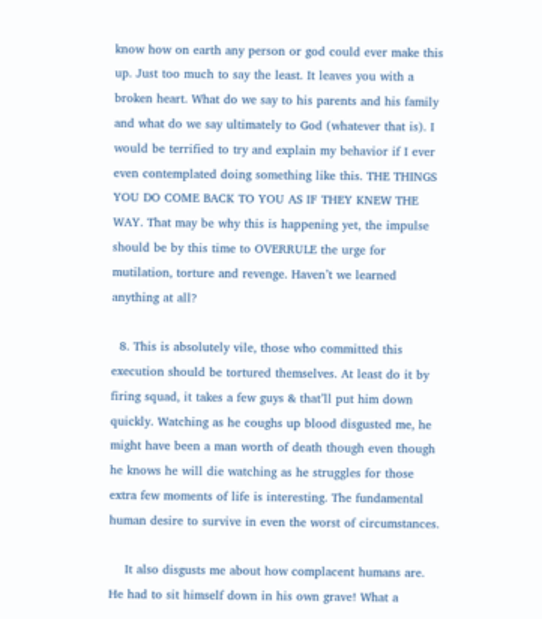know how on earth any person or god could ever make this up. Just too much to say the least. It leaves you with a broken heart. What do we say to his parents and his family and what do we say ultimately to God (whatever that is). I would be terrified to try and explain my behavior if I ever even contemplated doing something like this. THE THINGS YOU DO COME BACK TO YOU AS IF THEY KNEW THE WAY. That may be why this is happening yet, the impulse should be by this time to OVERRULE the urge for mutilation, torture and revenge. Haven’t we learned anything at all?

  8. This is absolutely vile, those who committed this execution should be tortured themselves. At least do it by firing squad, it takes a few guys & that’ll put him down quickly. Watching as he coughs up blood disgusted me, he might have been a man worth of death though even though he knows he will die watching as he struggles for those extra few moments of life is interesting. The fundamental human desire to survive in even the worst of circumstances.

    It also disgusts me about how complacent humans are. He had to sit himself down in his own grave! What a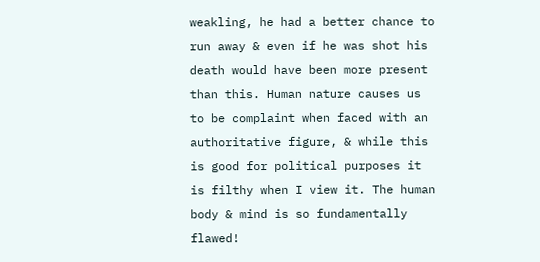weakling, he had a better chance to run away & even if he was shot his death would have been more present than this. Human nature causes us to be complaint when faced with an authoritative figure, & while this is good for political purposes it is filthy when I view it. The human body & mind is so fundamentally flawed!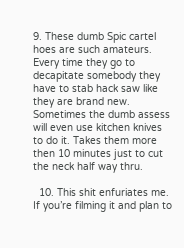9. These dumb Spic cartel hoes are such amateurs. Every time they go to decapitate somebody they have to stab hack saw like they are brand new. Sometimes the dumb assess will even use kitchen knives to do it. Takes them more then 10 minutes just to cut the neck half way thru.

  10. This shit enfuriates me. If you’re filming it and plan to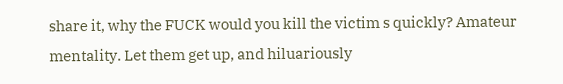share it, why the FUCK would you kill the victim s quickly? Amateur mentality. Let them get up, and hiluariously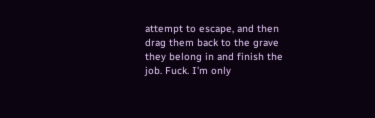attempt to escape, and then drag them back to the grave they belong in and finish the job. Fuck. I’m only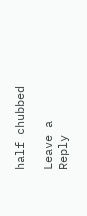half chubbed

Leave a Reply